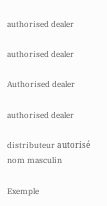authorised dealer

authorised dealer

Authorised dealer

authorised dealer

distributeur autorisé nom masculin

Exemple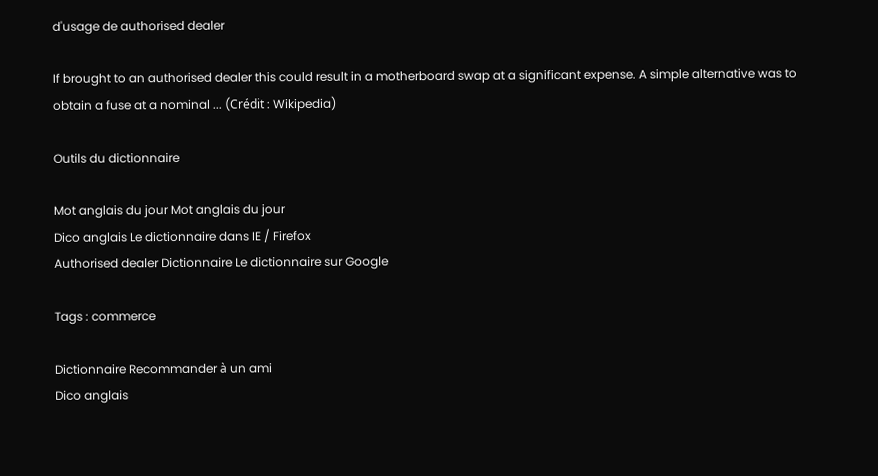d'usage de authorised dealer

If brought to an authorised dealer this could result in a motherboard swap at a significant expense. A simple alternative was to obtain a fuse at a nominal ... (Crédit : Wikipedia)

Outils du dictionnaire

Mot anglais du jour Mot anglais du jour
Dico anglais Le dictionnaire dans IE / Firefox
Authorised dealer Dictionnaire Le dictionnaire sur Google

Tags : commerce

Dictionnaire Recommander à un ami
Dico anglais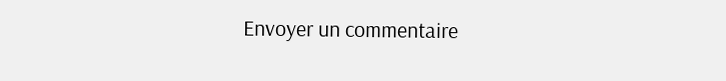Envoyer un commentaire